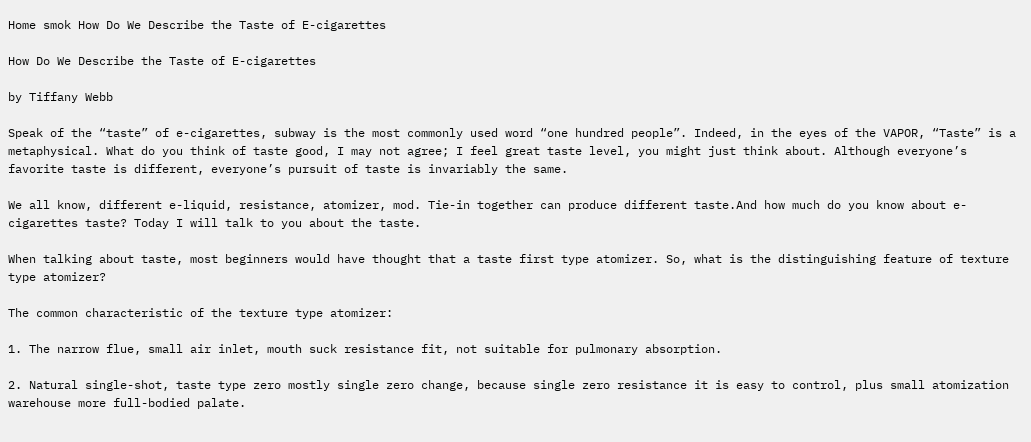Home smok How Do We Describe the Taste of E-cigarettes

How Do We Describe the Taste of E-cigarettes

by Tiffany Webb

Speak of the “taste” of e-cigarettes, subway is the most commonly used word “one hundred people”. Indeed, in the eyes of the VAPOR, “Taste” is a metaphysical. What do you think of taste good, I may not agree; I feel great taste level, you might just think about. Although everyone’s favorite taste is different, everyone’s pursuit of taste is invariably the same.

We all know, different e-liquid, resistance, atomizer, mod. Tie-in together can produce different taste.And how much do you know about e-cigarettes taste? Today I will talk to you about the taste.

When talking about taste, most beginners would have thought that a taste first type atomizer. So, what is the distinguishing feature of texture type atomizer?

The common characteristic of the texture type atomizer:

1. The narrow flue, small air inlet, mouth suck resistance fit, not suitable for pulmonary absorption.

2. Natural single-shot, taste type zero mostly single zero change, because single zero resistance it is easy to control, plus small atomization warehouse more full-bodied palate.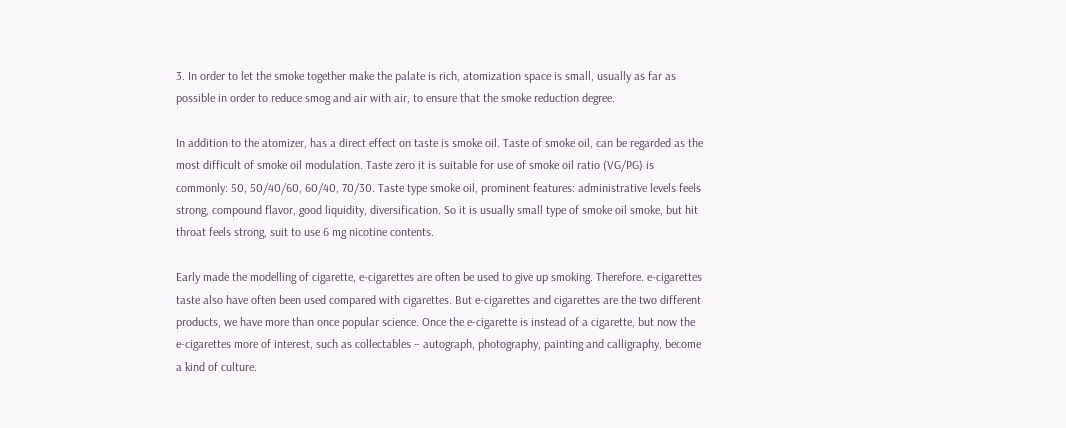3. In order to let the smoke together make the palate is rich, atomization space is small, usually as far as possible in order to reduce smog and air with air, to ensure that the smoke reduction degree.

In addition to the atomizer, has a direct effect on taste is smoke oil. Taste of smoke oil, can be regarded as the most difficult of smoke oil modulation. Taste zero it is suitable for use of smoke oil ratio (VG/PG) is commonly: 50, 50/40/60, 60/40, 70/30. Taste type smoke oil, prominent features: administrative levels feels strong, compound flavor, good liquidity, diversification. So it is usually small type of smoke oil smoke, but hit throat feels strong, suit to use 6 mg nicotine contents.

Early made the modelling of cigarette, e-cigarettes are often be used to give up smoking. Therefore. e-cigarettes taste also have often been used compared with cigarettes. But e-cigarettes and cigarettes are the two different products, we have more than once popular science. Once the e-cigarette is instead of a cigarette, but now the e-cigarettes more of interest, such as collectables – autograph, photography, painting and calligraphy, become a kind of culture.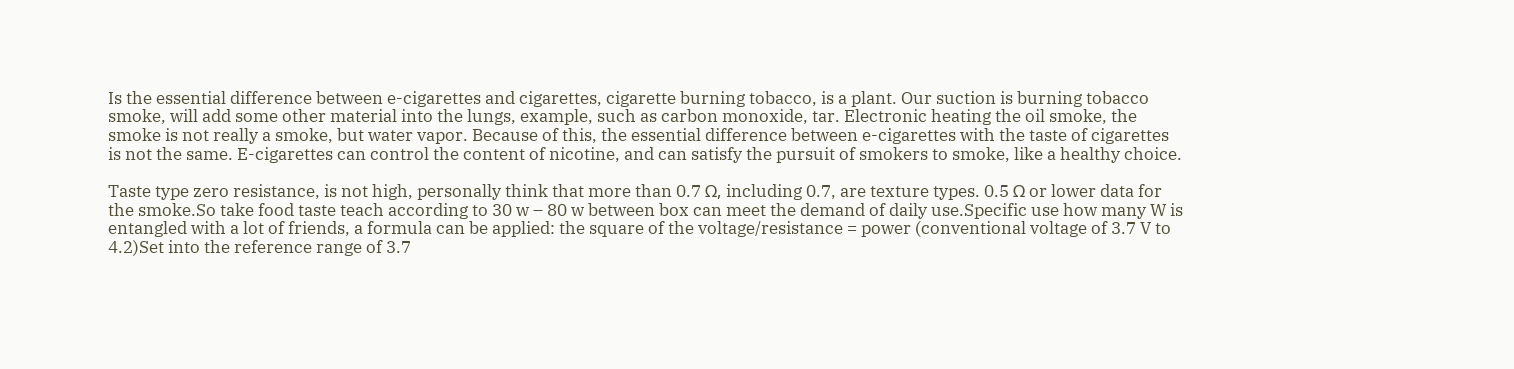Is the essential difference between e-cigarettes and cigarettes, cigarette burning tobacco, is a plant. Our suction is burning tobacco smoke, will add some other material into the lungs, example, such as carbon monoxide, tar. Electronic heating the oil smoke, the smoke is not really a smoke, but water vapor. Because of this, the essential difference between e-cigarettes with the taste of cigarettes is not the same. E-cigarettes can control the content of nicotine, and can satisfy the pursuit of smokers to smoke, like a healthy choice.

Taste type zero resistance, is not high, personally think that more than 0.7 Ω, including 0.7, are texture types. 0.5 Ω or lower data for the smoke.So take food taste teach according to 30 w – 80 w between box can meet the demand of daily use.Specific use how many W is entangled with a lot of friends, a formula can be applied: the square of the voltage/resistance = power (conventional voltage of 3.7 V to 4.2)Set into the reference range of 3.7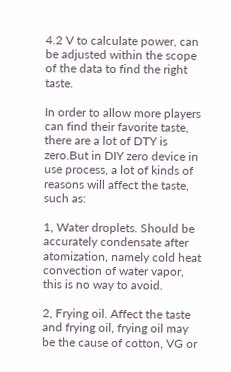4.2 V to calculate power, can be adjusted within the scope of the data to find the right taste.

In order to allow more players can find their favorite taste, there are a lot of DTY is zero.But in DIY zero device in use process, a lot of kinds of reasons will affect the taste, such as:

1, Water droplets. Should be accurately condensate after atomization, namely cold heat convection of water vapor, this is no way to avoid.

2, Frying oil. Affect the taste and frying oil, frying oil may be the cause of cotton, VG or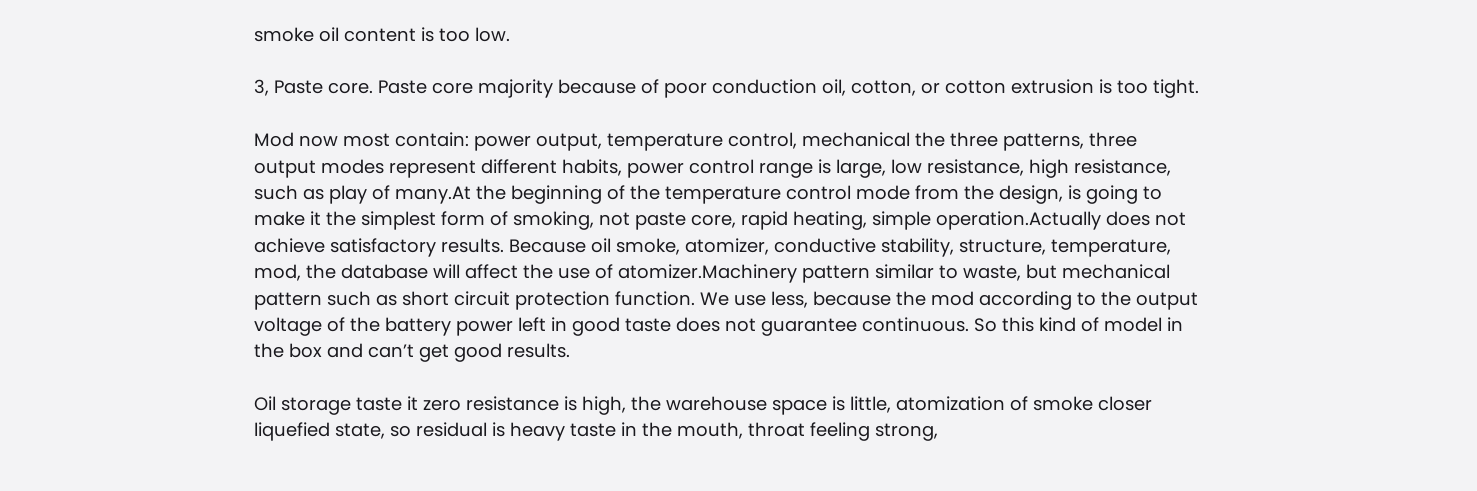smoke oil content is too low.

3, Paste core. Paste core majority because of poor conduction oil, cotton, or cotton extrusion is too tight.

Mod now most contain: power output, temperature control, mechanical the three patterns, three output modes represent different habits, power control range is large, low resistance, high resistance, such as play of many.At the beginning of the temperature control mode from the design, is going to make it the simplest form of smoking, not paste core, rapid heating, simple operation.Actually does not achieve satisfactory results. Because oil smoke, atomizer, conductive stability, structure, temperature, mod, the database will affect the use of atomizer.Machinery pattern similar to waste, but mechanical pattern such as short circuit protection function. We use less, because the mod according to the output voltage of the battery power left in good taste does not guarantee continuous. So this kind of model in the box and can’t get good results.

Oil storage taste it zero resistance is high, the warehouse space is little, atomization of smoke closer liquefied state, so residual is heavy taste in the mouth, throat feeling strong,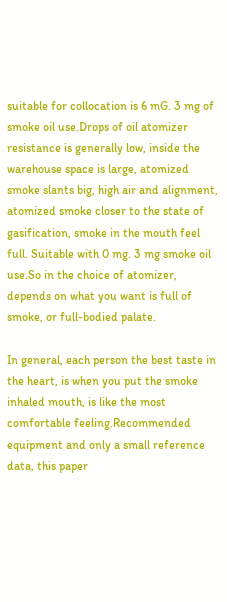suitable for collocation is 6 mG. 3 mg of smoke oil use.Drops of oil atomizer resistance is generally low, inside the warehouse space is large, atomized smoke slants big, high air and alignment, atomized smoke closer to the state of gasification, smoke in the mouth feel full. Suitable with 0 mg. 3 mg smoke oil use.So in the choice of atomizer, depends on what you want is full of smoke, or full-bodied palate.

In general, each person the best taste in the heart, is when you put the smoke inhaled mouth, is like the most comfortable feeling.Recommended equipment and only a small reference data, this paper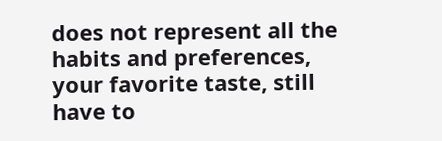does not represent all the habits and preferences, your favorite taste, still have to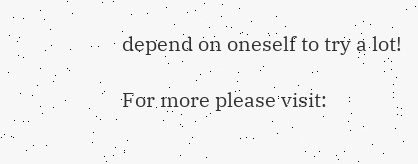depend on oneself to try a lot!

For more please visit: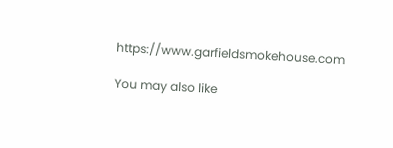https://www.garfieldsmokehouse.com

You may also like